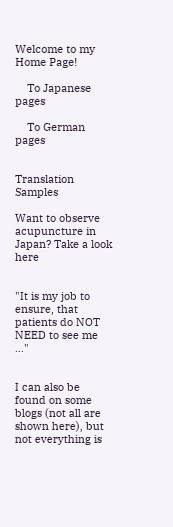Welcome to my Home Page!

    To Japanese pages

    To German pages


Translation Samples

Want to observe acupuncture in Japan? Take a look here


"It is my job to ensure, that patients do NOT NEED to see me ..."


I can also be found on some blogs (not all are shown here), but not everything is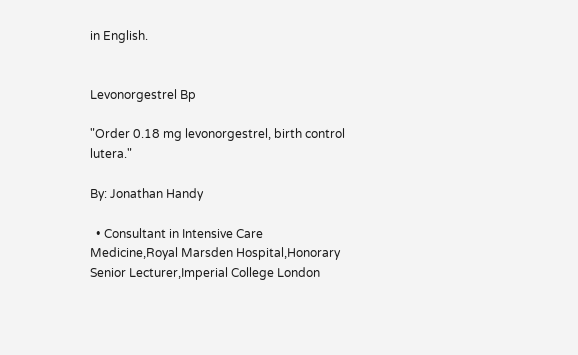in English.


Levonorgestrel Bp

"Order 0.18 mg levonorgestrel, birth control lutera."

By: Jonathan Handy

  • Consultant in Intensive Care Medicine,Royal Marsden Hospital,Honorary Senior Lecturer,Imperial College London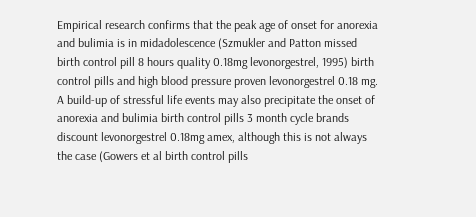Empirical research confirms that the peak age of onset for anorexia and bulimia is in midadolescence (Szmukler and Patton missed birth control pill 8 hours quality 0.18mg levonorgestrel, 1995) birth control pills and high blood pressure proven levonorgestrel 0.18 mg. A build-up of stressful life events may also precipitate the onset of anorexia and bulimia birth control pills 3 month cycle brands discount levonorgestrel 0.18mg amex, although this is not always the case (Gowers et al birth control pills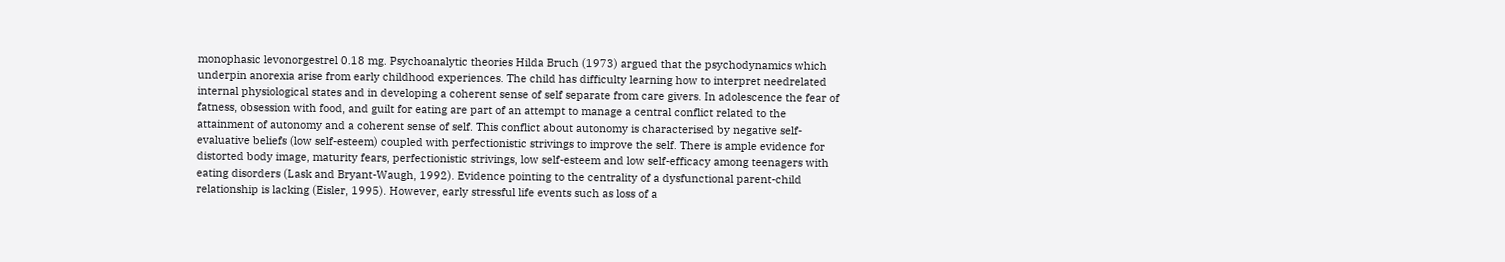monophasic levonorgestrel 0.18 mg. Psychoanalytic theories Hilda Bruch (1973) argued that the psychodynamics which underpin anorexia arise from early childhood experiences. The child has difficulty learning how to interpret needrelated internal physiological states and in developing a coherent sense of self separate from care givers. In adolescence the fear of fatness, obsession with food, and guilt for eating are part of an attempt to manage a central conflict related to the attainment of autonomy and a coherent sense of self. This conflict about autonomy is characterised by negative self-evaluative beliefs (low self-esteem) coupled with perfectionistic strivings to improve the self. There is ample evidence for distorted body image, maturity fears, perfectionistic strivings, low self-esteem and low self-efficacy among teenagers with eating disorders (Lask and Bryant-Waugh, 1992). Evidence pointing to the centrality of a dysfunctional parent-child relationship is lacking (Eisler, 1995). However, early stressful life events such as loss of a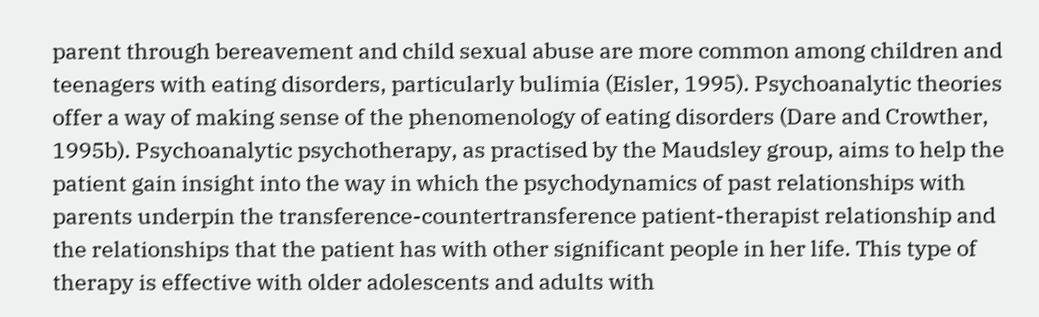parent through bereavement and child sexual abuse are more common among children and teenagers with eating disorders, particularly bulimia (Eisler, 1995). Psychoanalytic theories offer a way of making sense of the phenomenology of eating disorders (Dare and Crowther, 1995b). Psychoanalytic psychotherapy, as practised by the Maudsley group, aims to help the patient gain insight into the way in which the psychodynamics of past relationships with parents underpin the transference-countertransference patient-therapist relationship and the relationships that the patient has with other significant people in her life. This type of therapy is effective with older adolescents and adults with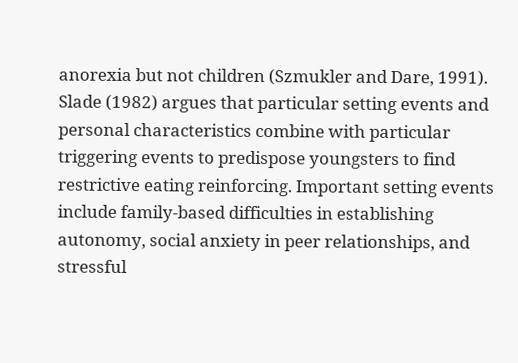anorexia but not children (Szmukler and Dare, 1991). Slade (1982) argues that particular setting events and personal characteristics combine with particular triggering events to predispose youngsters to find restrictive eating reinforcing. Important setting events include family-based difficulties in establishing autonomy, social anxiety in peer relationships, and stressful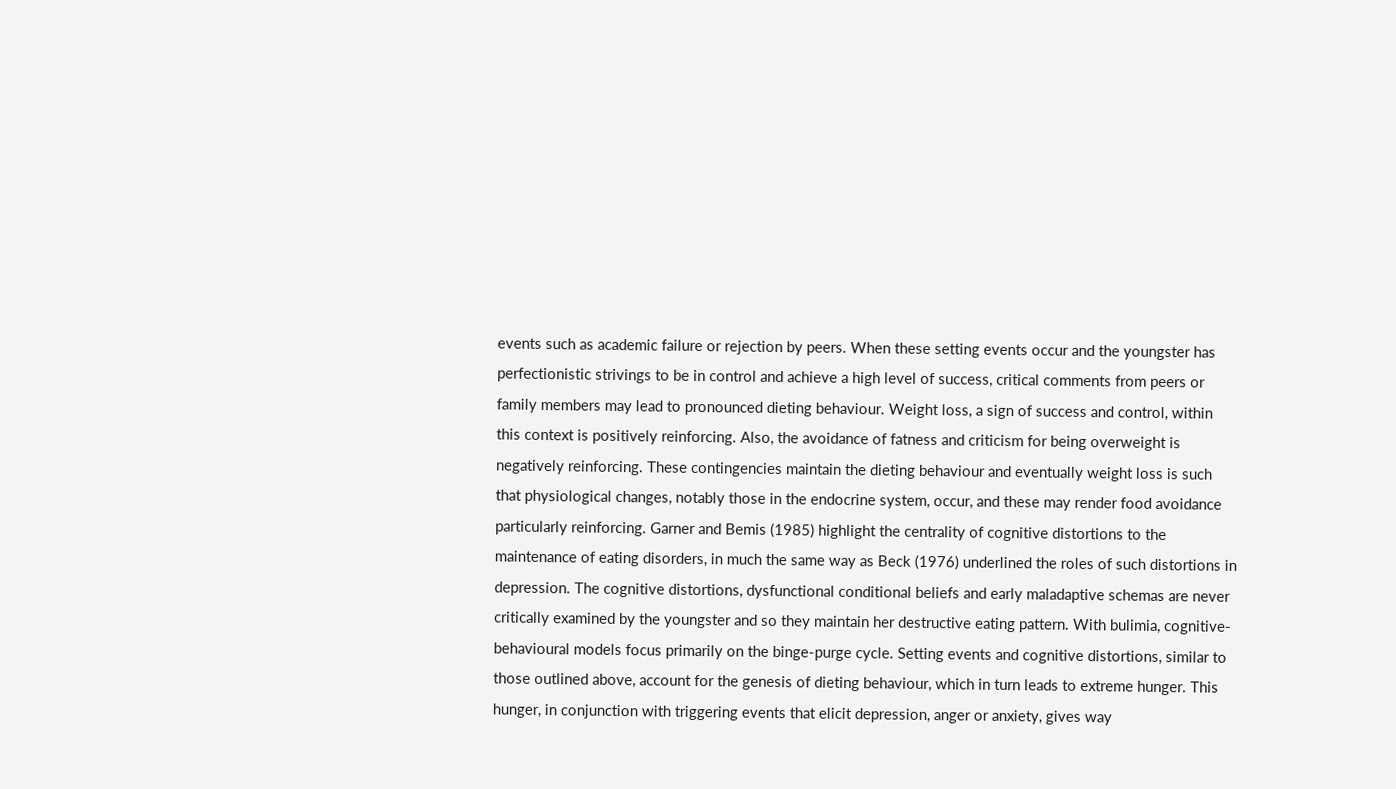events such as academic failure or rejection by peers. When these setting events occur and the youngster has perfectionistic strivings to be in control and achieve a high level of success, critical comments from peers or family members may lead to pronounced dieting behaviour. Weight loss, a sign of success and control, within this context is positively reinforcing. Also, the avoidance of fatness and criticism for being overweight is negatively reinforcing. These contingencies maintain the dieting behaviour and eventually weight loss is such that physiological changes, notably those in the endocrine system, occur, and these may render food avoidance particularly reinforcing. Garner and Bemis (1985) highlight the centrality of cognitive distortions to the maintenance of eating disorders, in much the same way as Beck (1976) underlined the roles of such distortions in depression. The cognitive distortions, dysfunctional conditional beliefs and early maladaptive schemas are never critically examined by the youngster and so they maintain her destructive eating pattern. With bulimia, cognitive-behavioural models focus primarily on the binge-purge cycle. Setting events and cognitive distortions, similar to those outlined above, account for the genesis of dieting behaviour, which in turn leads to extreme hunger. This hunger, in conjunction with triggering events that elicit depression, anger or anxiety, gives way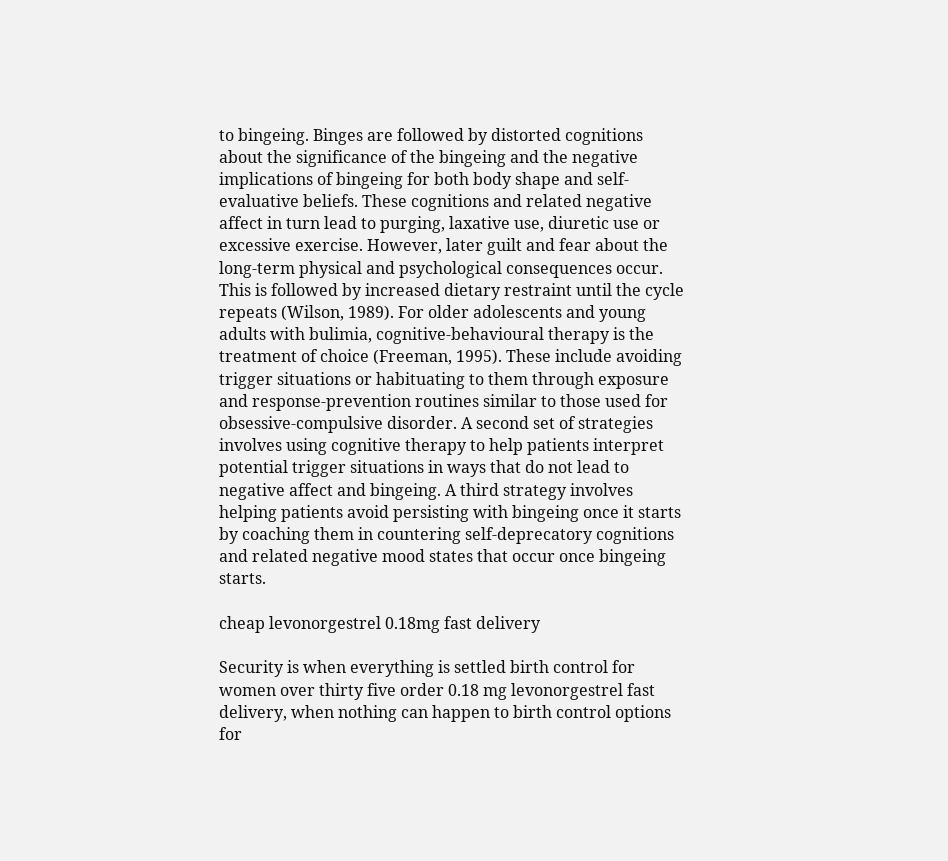to bingeing. Binges are followed by distorted cognitions about the significance of the bingeing and the negative implications of bingeing for both body shape and self-evaluative beliefs. These cognitions and related negative affect in turn lead to purging, laxative use, diuretic use or excessive exercise. However, later guilt and fear about the long-term physical and psychological consequences occur. This is followed by increased dietary restraint until the cycle repeats (Wilson, 1989). For older adolescents and young adults with bulimia, cognitive-behavioural therapy is the treatment of choice (Freeman, 1995). These include avoiding trigger situations or habituating to them through exposure and response-prevention routines similar to those used for obsessive-compulsive disorder. A second set of strategies involves using cognitive therapy to help patients interpret potential trigger situations in ways that do not lead to negative affect and bingeing. A third strategy involves helping patients avoid persisting with bingeing once it starts by coaching them in countering self-deprecatory cognitions and related negative mood states that occur once bingeing starts.

cheap levonorgestrel 0.18mg fast delivery

Security is when everything is settled birth control for women over thirty five order 0.18 mg levonorgestrel fast delivery, when nothing can happen to birth control options for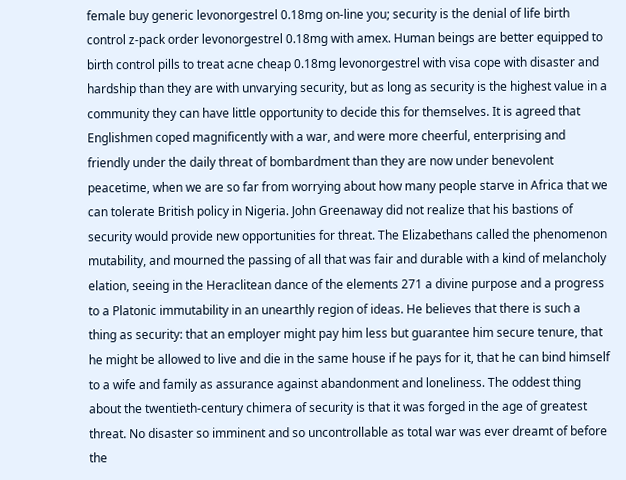female buy generic levonorgestrel 0.18mg on-line you; security is the denial of life birth control z-pack order levonorgestrel 0.18mg with amex. Human beings are better equipped to birth control pills to treat acne cheap 0.18mg levonorgestrel with visa cope with disaster and hardship than they are with unvarying security, but as long as security is the highest value in a community they can have little opportunity to decide this for themselves. It is agreed that Englishmen coped magnificently with a war, and were more cheerful, enterprising and friendly under the daily threat of bombardment than they are now under benevolent peacetime, when we are so far from worrying about how many people starve in Africa that we can tolerate British policy in Nigeria. John Greenaway did not realize that his bastions of security would provide new opportunities for threat. The Elizabethans called the phenomenon mutability, and mourned the passing of all that was fair and durable with a kind of melancholy elation, seeing in the Heraclitean dance of the elements 271 a divine purpose and a progress to a Platonic immutability in an unearthly region of ideas. He believes that there is such a thing as security: that an employer might pay him less but guarantee him secure tenure, that he might be allowed to live and die in the same house if he pays for it, that he can bind himself to a wife and family as assurance against abandonment and loneliness. The oddest thing about the twentieth-century chimera of security is that it was forged in the age of greatest threat. No disaster so imminent and so uncontrollable as total war was ever dreamt of before the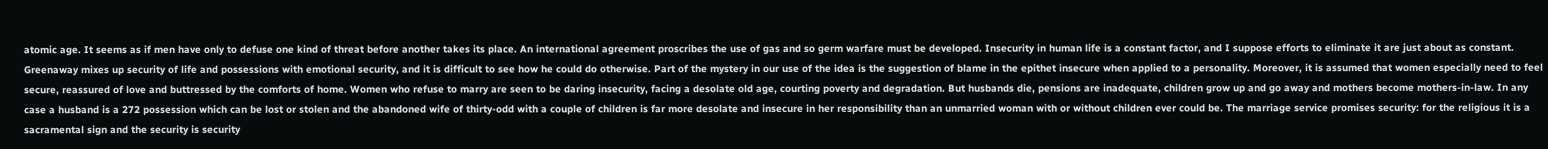atomic age. It seems as if men have only to defuse one kind of threat before another takes its place. An international agreement proscribes the use of gas and so germ warfare must be developed. Insecurity in human life is a constant factor, and I suppose efforts to eliminate it are just about as constant. Greenaway mixes up security of life and possessions with emotional security, and it is difficult to see how he could do otherwise. Part of the mystery in our use of the idea is the suggestion of blame in the epithet insecure when applied to a personality. Moreover, it is assumed that women especially need to feel secure, reassured of love and buttressed by the comforts of home. Women who refuse to marry are seen to be daring insecurity, facing a desolate old age, courting poverty and degradation. But husbands die, pensions are inadequate, children grow up and go away and mothers become mothers-in-law. In any case a husband is a 272 possession which can be lost or stolen and the abandoned wife of thirty-odd with a couple of children is far more desolate and insecure in her responsibility than an unmarried woman with or without children ever could be. The marriage service promises security: for the religious it is a sacramental sign and the security is security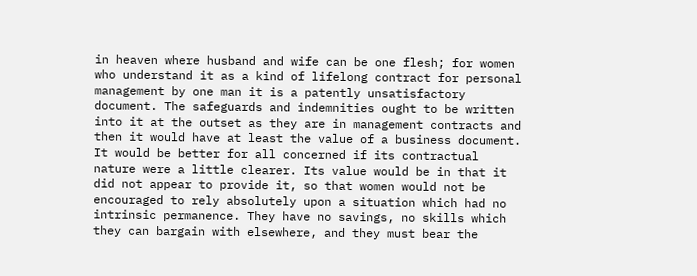in heaven where husband and wife can be one flesh; for women who understand it as a kind of lifelong contract for personal management by one man it is a patently unsatisfactory document. The safeguards and indemnities ought to be written into it at the outset as they are in management contracts and then it would have at least the value of a business document. It would be better for all concerned if its contractual nature were a little clearer. Its value would be in that it did not appear to provide it, so that women would not be encouraged to rely absolutely upon a situation which had no intrinsic permanence. They have no savings, no skills which they can bargain with elsewhere, and they must bear the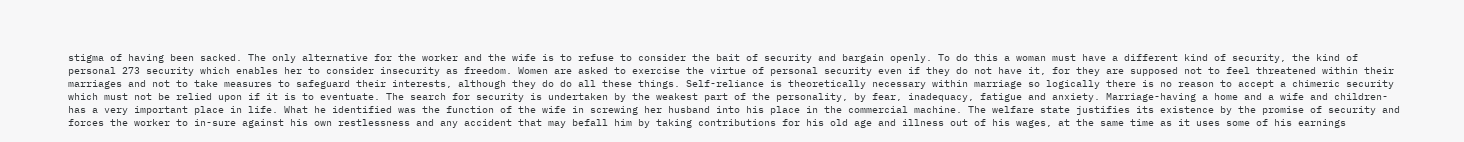stigma of having been sacked. The only alternative for the worker and the wife is to refuse to consider the bait of security and bargain openly. To do this a woman must have a different kind of security, the kind of personal 273 security which enables her to consider insecurity as freedom. Women are asked to exercise the virtue of personal security even if they do not have it, for they are supposed not to feel threatened within their marriages and not to take measures to safeguard their interests, although they do do all these things. Self-reliance is theoretically necessary within marriage so logically there is no reason to accept a chimeric security which must not be relied upon if it is to eventuate. The search for security is undertaken by the weakest part of the personality, by fear, inadequacy, fatigue and anxiety. Marriage-having a home and a wife and children- has a very important place in life. What he identified was the function of the wife in screwing her husband into his place in the commercial machine. The welfare state justifies its existence by the promise of security and forces the worker to in-sure against his own restlessness and any accident that may befall him by taking contributions for his old age and illness out of his wages, at the same time as it uses some of his earnings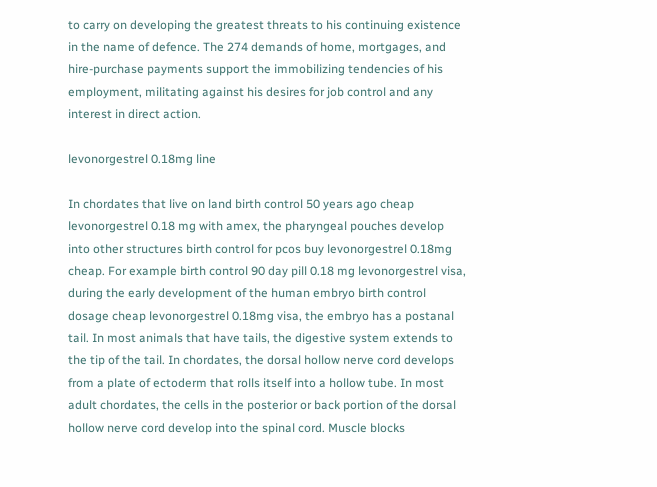to carry on developing the greatest threats to his continuing existence in the name of defence. The 274 demands of home, mortgages, and hire-purchase payments support the immobilizing tendencies of his employment, militating against his desires for job control and any interest in direct action.

levonorgestrel 0.18mg line

In chordates that live on land birth control 50 years ago cheap levonorgestrel 0.18 mg with amex, the pharyngeal pouches develop into other structures birth control for pcos buy levonorgestrel 0.18mg cheap. For example birth control 90 day pill 0.18 mg levonorgestrel visa, during the early development of the human embryo birth control dosage cheap levonorgestrel 0.18mg visa, the embryo has a postanal tail. In most animals that have tails, the digestive system extends to the tip of the tail. In chordates, the dorsal hollow nerve cord develops from a plate of ectoderm that rolls itself into a hollow tube. In most adult chordates, the cells in the posterior or back portion of the dorsal hollow nerve cord develop into the spinal cord. Muscle blocks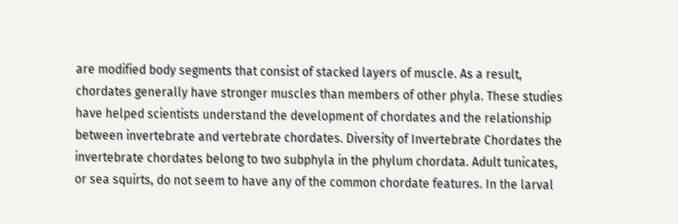are modified body segments that consist of stacked layers of muscle. As a result, chordates generally have stronger muscles than members of other phyla. These studies have helped scientists understand the development of chordates and the relationship between invertebrate and vertebrate chordates. Diversity of Invertebrate Chordates the invertebrate chordates belong to two subphyla in the phylum chordata. Adult tunicates, or sea squirts, do not seem to have any of the common chordate features. In the larval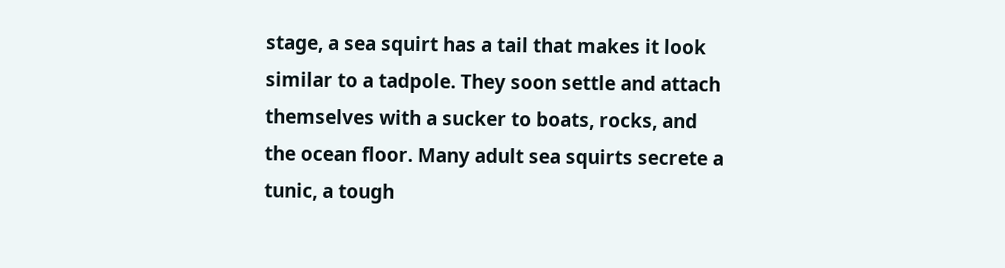stage, a sea squirt has a tail that makes it look similar to a tadpole. They soon settle and attach themselves with a sucker to boats, rocks, and the ocean floor. Many adult sea squirts secrete a tunic, a tough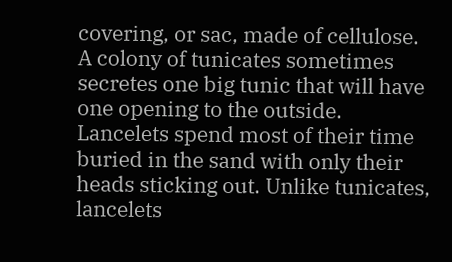covering, or sac, made of cellulose. A colony of tunicates sometimes secretes one big tunic that will have one opening to the outside. Lancelets spend most of their time buried in the sand with only their heads sticking out. Unlike tunicates, lancelets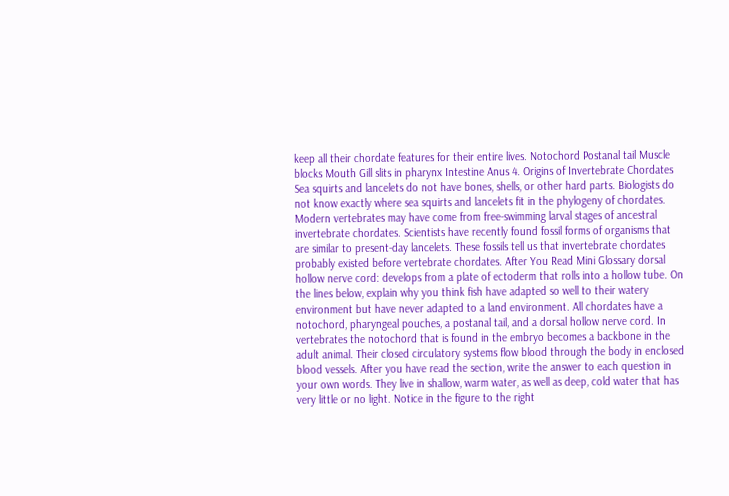keep all their chordate features for their entire lives. Notochord Postanal tail Muscle blocks Mouth Gill slits in pharynx Intestine Anus 4. Origins of Invertebrate Chordates Sea squirts and lancelets do not have bones, shells, or other hard parts. Biologists do not know exactly where sea squirts and lancelets fit in the phylogeny of chordates. Modern vertebrates may have come from free-swimming larval stages of ancestral invertebrate chordates. Scientists have recently found fossil forms of organisms that are similar to present-day lancelets. These fossils tell us that invertebrate chordates probably existed before vertebrate chordates. After You Read Mini Glossary dorsal hollow nerve cord: develops from a plate of ectoderm that rolls into a hollow tube. On the lines below, explain why you think fish have adapted so well to their watery environment but have never adapted to a land environment. All chordates have a notochord, pharyngeal pouches, a postanal tail, and a dorsal hollow nerve cord. In vertebrates the notochord that is found in the embryo becomes a backbone in the adult animal. Their closed circulatory systems flow blood through the body in enclosed blood vessels. After you have read the section, write the answer to each question in your own words. They live in shallow, warm water, as well as deep, cold water that has very little or no light. Notice in the figure to the right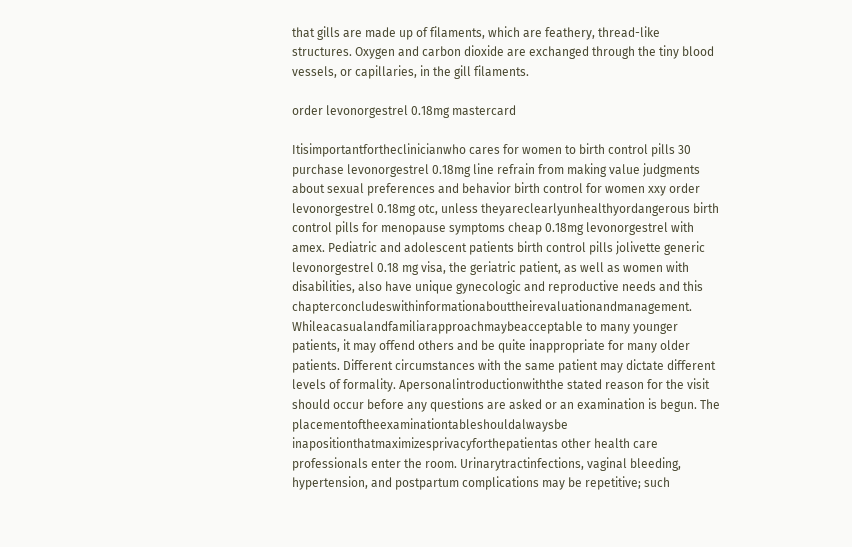that gills are made up of filaments, which are feathery, thread-like structures. Oxygen and carbon dioxide are exchanged through the tiny blood vessels, or capillaries, in the gill filaments.

order levonorgestrel 0.18mg mastercard

Itisimportantfortheclinicianwho cares for women to birth control pills 30 purchase levonorgestrel 0.18mg line refrain from making value judgments about sexual preferences and behavior birth control for women xxy order levonorgestrel 0.18mg otc, unless theyareclearlyunhealthyordangerous birth control pills for menopause symptoms cheap 0.18mg levonorgestrel with amex. Pediatric and adolescent patients birth control pills jolivette generic levonorgestrel 0.18 mg visa, the geriatric patient, as well as women with disabilities, also have unique gynecologic and reproductive needs and this chapterconcludeswithinformationabouttheirevaluationandmanagement. Whileacasualandfamiliarapproachmaybeacceptable to many younger patients, it may offend others and be quite inappropriate for many older patients. Different circumstances with the same patient may dictate different levels of formality. Apersonalintroductionwiththe stated reason for the visit should occur before any questions are asked or an examination is begun. The placementoftheexaminationtableshouldalwaysbe inapositionthatmaximizesprivacyforthepatientas other health care professionals enter the room. Urinarytractinfections, vaginal bleeding, hypertension, and postpartum complications may be repetitive; such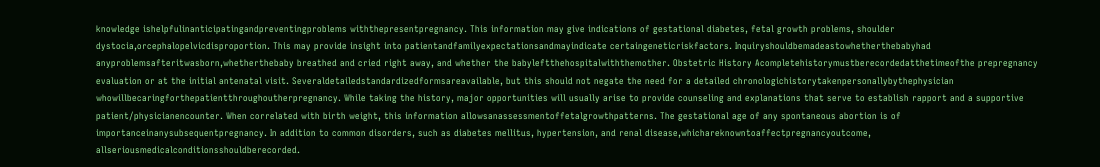knowledge ishelpfulinanticipatingandpreventingproblems withthepresentpregnancy. This information may give indications of gestational diabetes, fetal growth problems, shoulder dystocia,orcephalopelvicdisproportion. This may provide insight into patientandfamilyexpectationsandmayindicate certaingeneticriskfactors. Inquiryshouldbemadeastowhetherthebabyhad anyproblemsafteritwasborn,whetherthebaby breathed and cried right away, and whether the babyleftthehospitalwiththemother. Obstetric History Acompletehistorymustberecordedatthetimeofthe prepregnancy evaluation or at the initial antenatal visit. Severaldetailedstandardizedformsareavailable, but this should not negate the need for a detailed chronologichistorytakenpersonallybythephysician whowillbecaringforthepatientthroughoutherpregnancy. While taking the history, major opportunities will usually arise to provide counseling and explanations that serve to establish rapport and a supportive patient/physicianencounter. When correlated with birth weight, this information allowsanassessmentoffetalgrowthpatterns. The gestational age of any spontaneous abortion is of importanceinanysubsequentpregnancy. In addition to common disorders, such as diabetes mellitus, hypertension, and renal disease,whichareknowntoaffectpregnancyoutcome, allseriousmedicalconditionsshouldberecorded.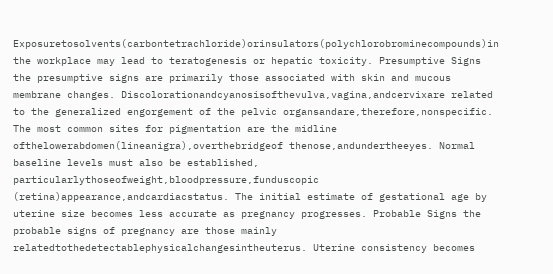Exposuretosolvents(carbontetrachloride)orinsulators(polychlorobrominecompounds)in the workplace may lead to teratogenesis or hepatic toxicity. Presumptive Signs the presumptive signs are primarily those associated with skin and mucous membrane changes. Discolorationandcyanosisofthevulva,vagina,andcervixare related to the generalized engorgement of the pelvic organsandare,therefore,nonspecific. The most common sites for pigmentation are the midline ofthelowerabdomen(lineanigra),overthebridgeof thenose,andundertheeyes. Normal baseline levels must also be established, particularlythoseofweight,bloodpressure,funduscopic (retina)appearance,andcardiacstatus. The initial estimate of gestational age by uterine size becomes less accurate as pregnancy progresses. Probable Signs the probable signs of pregnancy are those mainly relatedtothedetectablephysicalchangesintheuterus. Uterine consistency becomes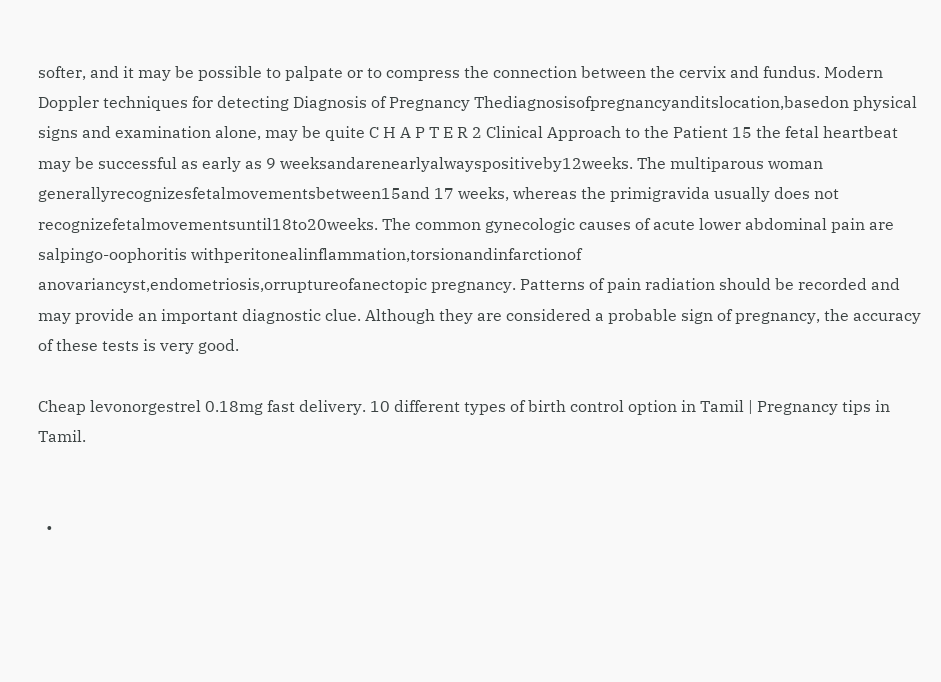softer, and it may be possible to palpate or to compress the connection between the cervix and fundus. Modern Doppler techniques for detecting Diagnosis of Pregnancy Thediagnosisofpregnancyanditslocation,basedon physical signs and examination alone, may be quite C H A P T E R 2 Clinical Approach to the Patient 15 the fetal heartbeat may be successful as early as 9 weeksandarenearlyalwayspositiveby12weeks. The multiparous woman generallyrecognizesfetalmovementsbetween15and 17 weeks, whereas the primigravida usually does not recognizefetalmovementsuntil18to20weeks. The common gynecologic causes of acute lower abdominal pain are salpingo-oophoritis withperitonealinflammation,torsionandinfarctionof anovariancyst,endometriosis,orruptureofanectopic pregnancy. Patterns of pain radiation should be recorded and may provide an important diagnostic clue. Although they are considered a probable sign of pregnancy, the accuracy of these tests is very good.

Cheap levonorgestrel 0.18mg fast delivery. 10 different types of birth control option in Tamil | Pregnancy tips in Tamil.


  •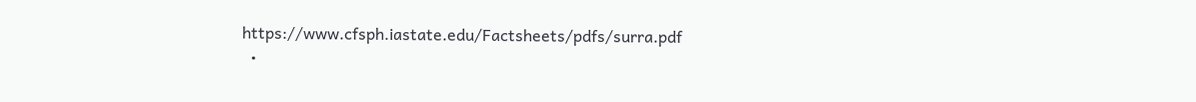https://www.cfsph.iastate.edu/Factsheets/pdfs/surra.pdf
  •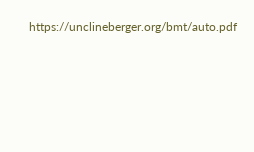https://unclineberger.org/bmt/auto.pdf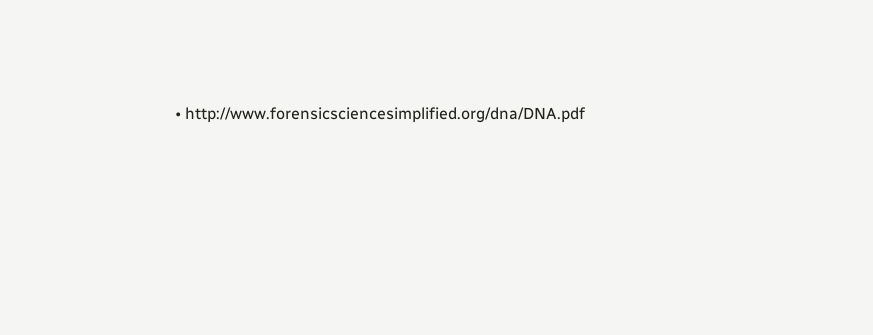• http://www.forensicsciencesimplified.org/dna/DNA.pdf